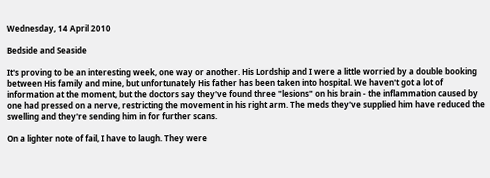Wednesday, 14 April 2010

Bedside and Seaside

It's proving to be an interesting week, one way or another. His Lordship and I were a little worried by a double booking between His family and mine, but unfortunately His father has been taken into hospital. We haven't got a lot of information at the moment, but the doctors say they've found three "lesions" on his brain - the inflammation caused by one had pressed on a nerve, restricting the movement in his right arm. The meds they've supplied him have reduced the swelling and they're sending him in for further scans.

On a lighter note of fail, I have to laugh. They were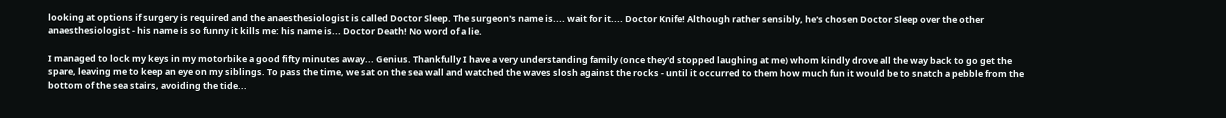looking at options if surgery is required and the anaesthesiologist is called Doctor Sleep. The surgeon's name is.... wait for it.... Doctor Knife! Although rather sensibly, he's chosen Doctor Sleep over the other anaesthesiologist - his name is so funny it kills me: his name is... Doctor Death! No word of a lie.

I managed to lock my keys in my motorbike a good fifty minutes away... Genius. Thankfully I have a very understanding family (once they'd stopped laughing at me) whom kindly drove all the way back to go get the spare, leaving me to keep an eye on my siblings. To pass the time, we sat on the sea wall and watched the waves slosh against the rocks - until it occurred to them how much fun it would be to snatch a pebble from the bottom of the sea stairs, avoiding the tide...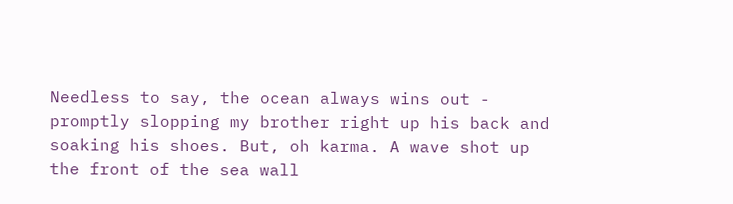Needless to say, the ocean always wins out - promptly slopping my brother right up his back and soaking his shoes. But, oh karma. A wave shot up the front of the sea wall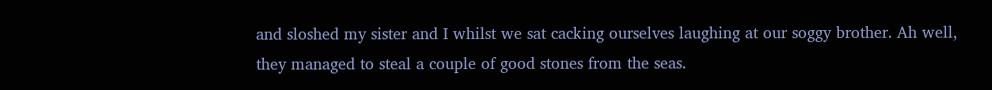and sloshed my sister and I whilst we sat cacking ourselves laughing at our soggy brother. Ah well, they managed to steal a couple of good stones from the seas.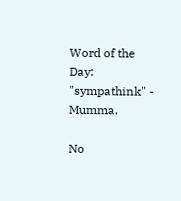Word of the Day: "sympathink" - Mumma.

No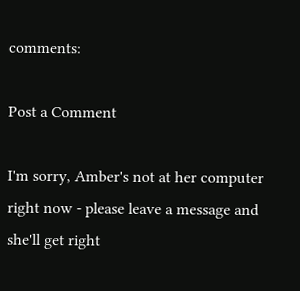comments:

Post a Comment

I'm sorry, Amber's not at her computer right now - please leave a message and she'll get right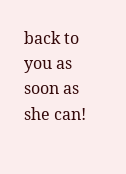back to you as soon as she can!